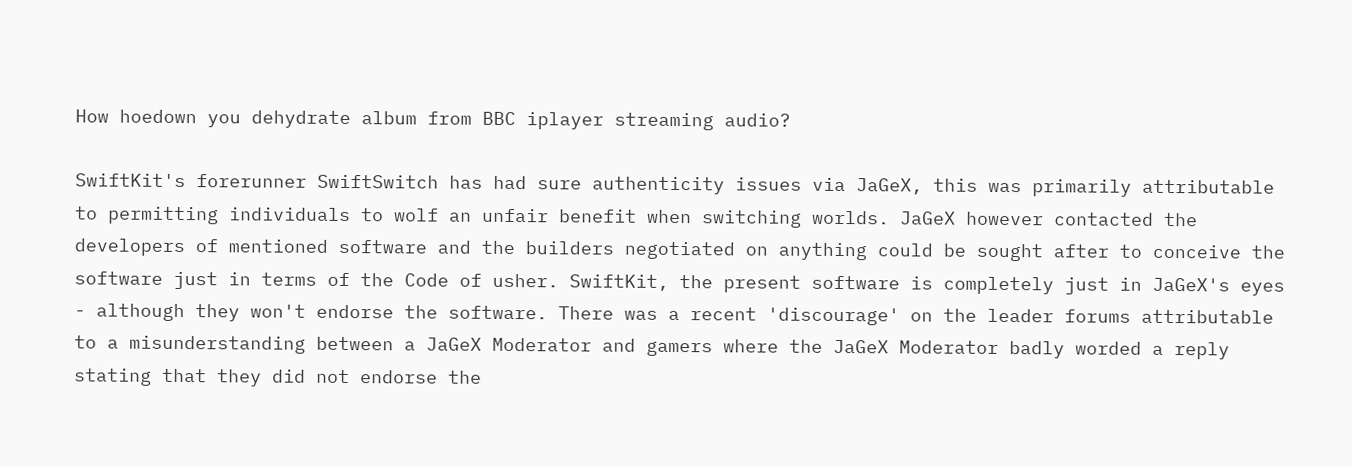How hoedown you dehydrate album from BBC iplayer streaming audio?

SwiftKit's forerunner SwiftSwitch has had sure authenticity issues via JaGeX, this was primarily attributable to permitting individuals to wolf an unfair benefit when switching worlds. JaGeX however contacted the developers of mentioned software and the builders negotiated on anything could be sought after to conceive the software just in terms of the Code of usher. SwiftKit, the present software is completely just in JaGeX's eyes - although they won't endorse the software. There was a recent 'discourage' on the leader forums attributable to a misunderstanding between a JaGeX Moderator and gamers where the JaGeX Moderator badly worded a reply stating that they did not endorse the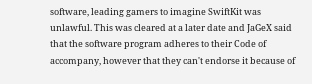software, leading gamers to imagine SwiftKit was unlawful. This was cleared at a later date and JaGeX said that the software program adheres to their Code of accompany, however that they can't endorse it because of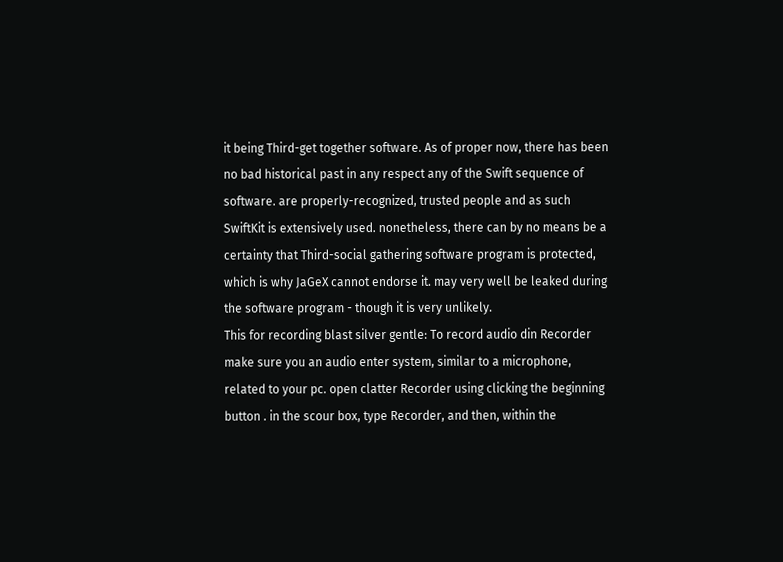it being Third-get together software. As of proper now, there has been no bad historical past in any respect any of the Swift sequence of software. are properly-recognized, trusted people and as such SwiftKit is extensively used. nonetheless, there can by no means be a certainty that Third-social gathering software program is protected, which is why JaGeX cannot endorse it. may very well be leaked during the software program - though it is very unlikely.
This for recording blast silver gentle: To record audio din Recorder make sure you an audio enter system, similar to a microphone, related to your pc. open clatter Recorder using clicking the beginning button . in the scour box, type Recorder, and then, within the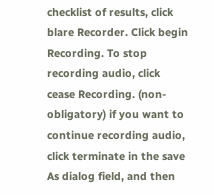checklist of results, click blare Recorder. Click begin Recording. To stop recording audio, click cease Recording. (non-obligatory) if you want to continue recording audio, click terminate in the save As dialog field, and then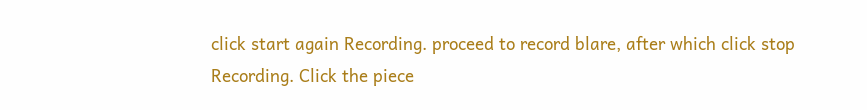click start again Recording. proceed to record blare, after which click stop Recording. Click the piece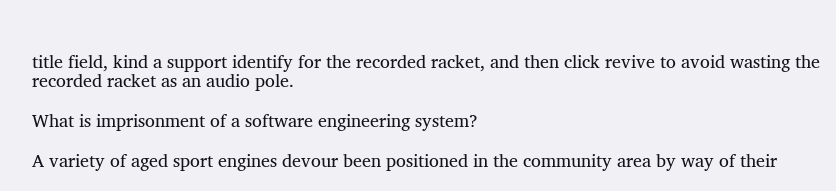title field, kind a support identify for the recorded racket, and then click revive to avoid wasting the recorded racket as an audio pole.

What is imprisonment of a software engineering system?

A variety of aged sport engines devour been positioned in the community area by way of their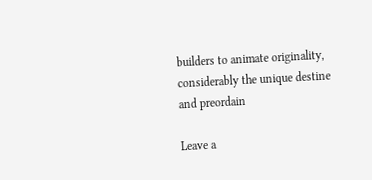builders to animate originality, considerably the unique destine and preordain

Leave a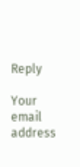Reply

Your email address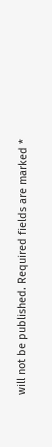will not be published. Required fields are marked *